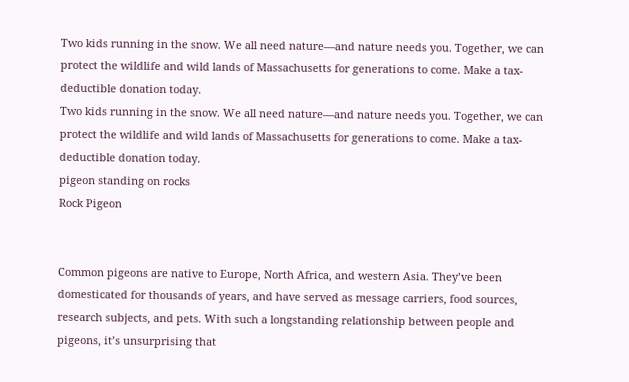Two kids running in the snow. We all need nature—and nature needs you. Together, we can protect the wildlife and wild lands of Massachusetts for generations to come. Make a tax-deductible donation today.
Two kids running in the snow. We all need nature—and nature needs you. Together, we can protect the wildlife and wild lands of Massachusetts for generations to come. Make a tax-deductible donation today.
pigeon standing on rocks
Rock Pigeon


Common pigeons are native to Europe, North Africa, and western Asia. They’ve been domesticated for thousands of years, and have served as message carriers, food sources, research subjects, and pets. With such a longstanding relationship between people and pigeons, it’s unsurprising that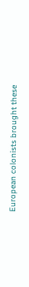European colonists brought these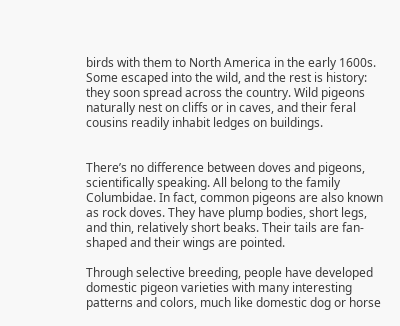birds with them to North America in the early 1600s. Some escaped into the wild, and the rest is history: they soon spread across the country. Wild pigeons naturally nest on cliffs or in caves, and their feral cousins readily inhabit ledges on buildings.


There’s no difference between doves and pigeons, scientifically speaking. All belong to the family Columbidae. In fact, common pigeons are also known as rock doves. They have plump bodies, short legs, and thin, relatively short beaks. Their tails are fan-shaped and their wings are pointed.

Through selective breeding, people have developed domestic pigeon varieties with many interesting patterns and colors, much like domestic dog or horse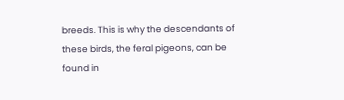breeds. This is why the descendants of these birds, the feral pigeons, can be found in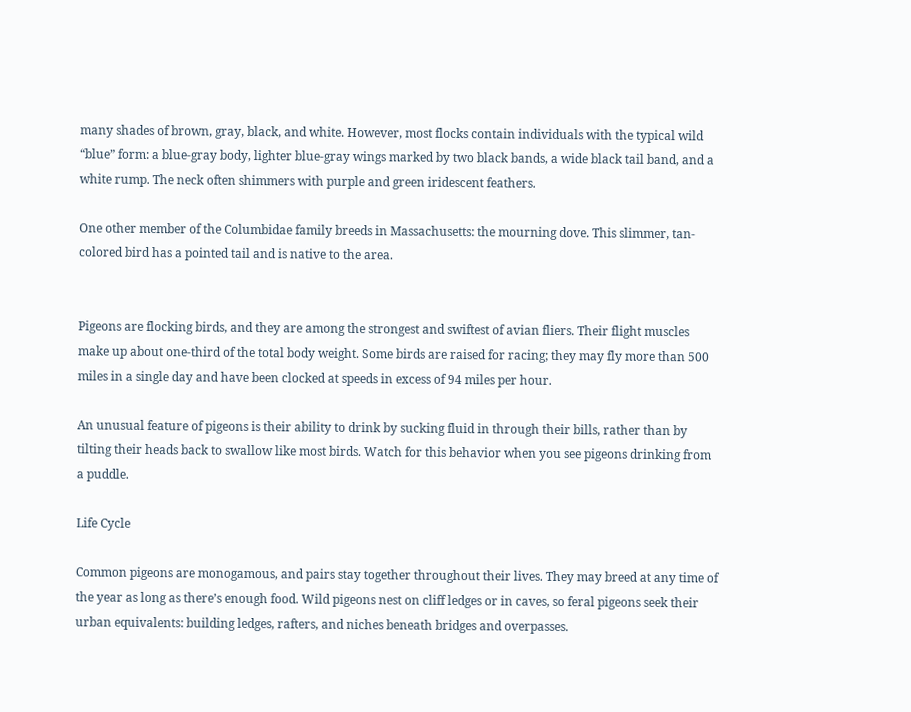many shades of brown, gray, black, and white. However, most flocks contain individuals with the typical wild “blue” form: a blue-gray body, lighter blue-gray wings marked by two black bands, a wide black tail band, and a white rump. The neck often shimmers with purple and green iridescent feathers.

One other member of the Columbidae family breeds in Massachusetts: the mourning dove. This slimmer, tan-colored bird has a pointed tail and is native to the area.


Pigeons are flocking birds, and they are among the strongest and swiftest of avian fliers. Their flight muscles make up about one-third of the total body weight. Some birds are raised for racing; they may fly more than 500 miles in a single day and have been clocked at speeds in excess of 94 miles per hour.

An unusual feature of pigeons is their ability to drink by sucking fluid in through their bills, rather than by tilting their heads back to swallow like most birds. Watch for this behavior when you see pigeons drinking from a puddle.

Life Cycle

Common pigeons are monogamous, and pairs stay together throughout their lives. They may breed at any time of the year as long as there’s enough food. Wild pigeons nest on cliff ledges or in caves, so feral pigeons seek their urban equivalents: building ledges, rafters, and niches beneath bridges and overpasses.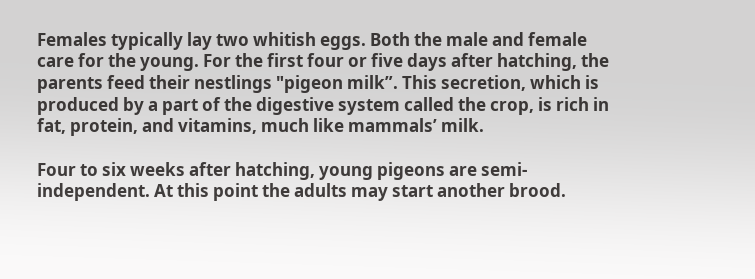Females typically lay two whitish eggs. Both the male and female care for the young. For the first four or five days after hatching, the parents feed their nestlings "pigeon milk”. This secretion, which is produced by a part of the digestive system called the crop, is rich in fat, protein, and vitamins, much like mammals’ milk.

Four to six weeks after hatching, young pigeons are semi-independent. At this point the adults may start another brood.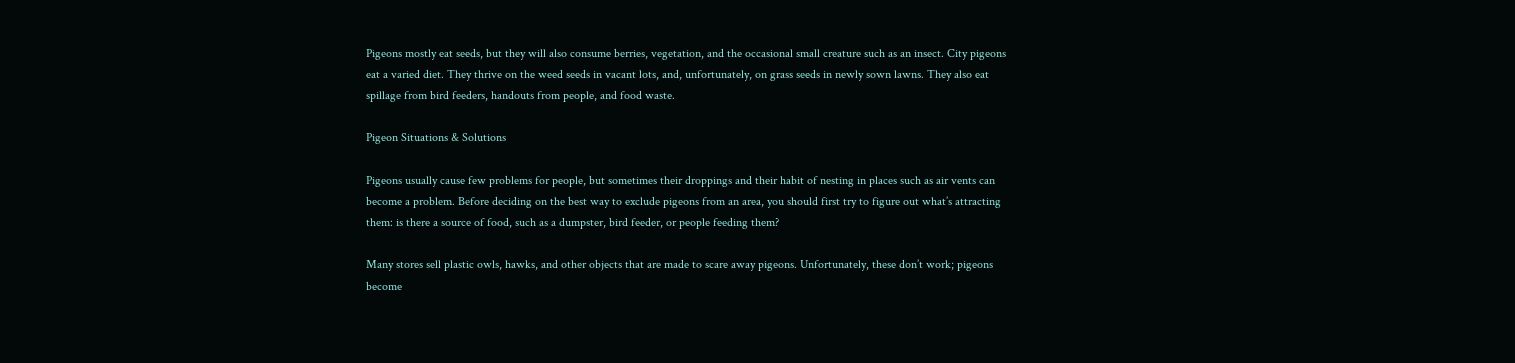Pigeons mostly eat seeds, but they will also consume berries, vegetation, and the occasional small creature such as an insect. City pigeons eat a varied diet. They thrive on the weed seeds in vacant lots, and, unfortunately, on grass seeds in newly sown lawns. They also eat spillage from bird feeders, handouts from people, and food waste.

Pigeon Situations & Solutions

Pigeons usually cause few problems for people, but sometimes their droppings and their habit of nesting in places such as air vents can become a problem. Before deciding on the best way to exclude pigeons from an area, you should first try to figure out what’s attracting them: is there a source of food, such as a dumpster, bird feeder, or people feeding them?

Many stores sell plastic owls, hawks, and other objects that are made to scare away pigeons. Unfortunately, these don’t work; pigeons become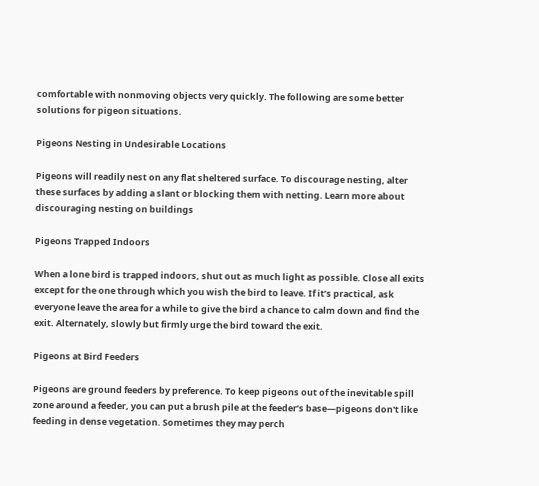comfortable with nonmoving objects very quickly. The following are some better solutions for pigeon situations.

Pigeons Nesting in Undesirable Locations

Pigeons will readily nest on any flat sheltered surface. To discourage nesting, alter these surfaces by adding a slant or blocking them with netting. Learn more about discouraging nesting on buildings

Pigeons Trapped Indoors

When a lone bird is trapped indoors, shut out as much light as possible. Close all exits except for the one through which you wish the bird to leave. If it’s practical, ask everyone leave the area for a while to give the bird a chance to calm down and find the exit. Alternately, slowly but firmly urge the bird toward the exit.

Pigeons at Bird Feeders

Pigeons are ground feeders by preference. To keep pigeons out of the inevitable spill zone around a feeder, you can put a brush pile at the feeder’s base—pigeons don't like feeding in dense vegetation. Sometimes they may perch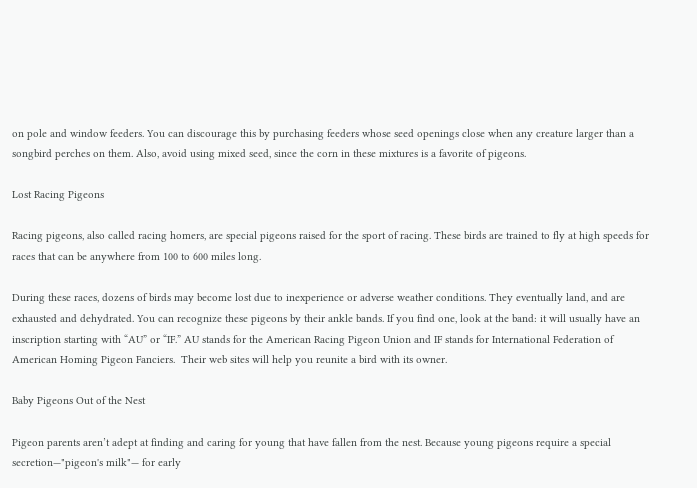on pole and window feeders. You can discourage this by purchasing feeders whose seed openings close when any creature larger than a songbird perches on them. Also, avoid using mixed seed, since the corn in these mixtures is a favorite of pigeons.

Lost Racing Pigeons

Racing pigeons, also called racing homers, are special pigeons raised for the sport of racing. These birds are trained to fly at high speeds for races that can be anywhere from 100 to 600 miles long.

During these races, dozens of birds may become lost due to inexperience or adverse weather conditions. They eventually land, and are exhausted and dehydrated. You can recognize these pigeons by their ankle bands. If you find one, look at the band: it will usually have an inscription starting with “AU” or “IF.” AU stands for the American Racing Pigeon Union and IF stands for International Federation of American Homing Pigeon Fanciers.  Their web sites will help you reunite a bird with its owner.

Baby Pigeons Out of the Nest

Pigeon parents aren’t adept at finding and caring for young that have fallen from the nest. Because young pigeons require a special secretion—"pigeon's milk"— for early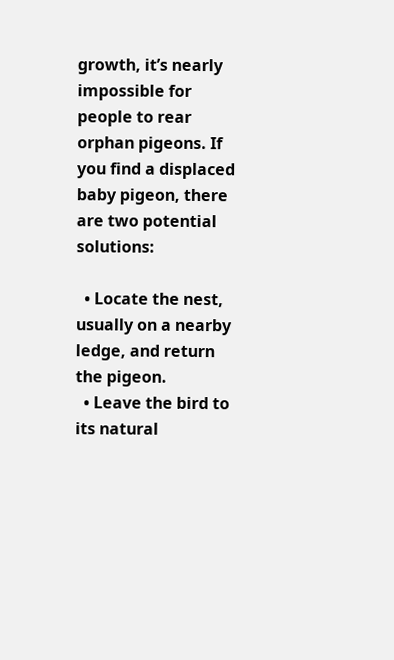growth, it’s nearly impossible for people to rear orphan pigeons. If you find a displaced baby pigeon, there are two potential solutions:

  • Locate the nest, usually on a nearby ledge, and return the pigeon.
  • Leave the bird to its natural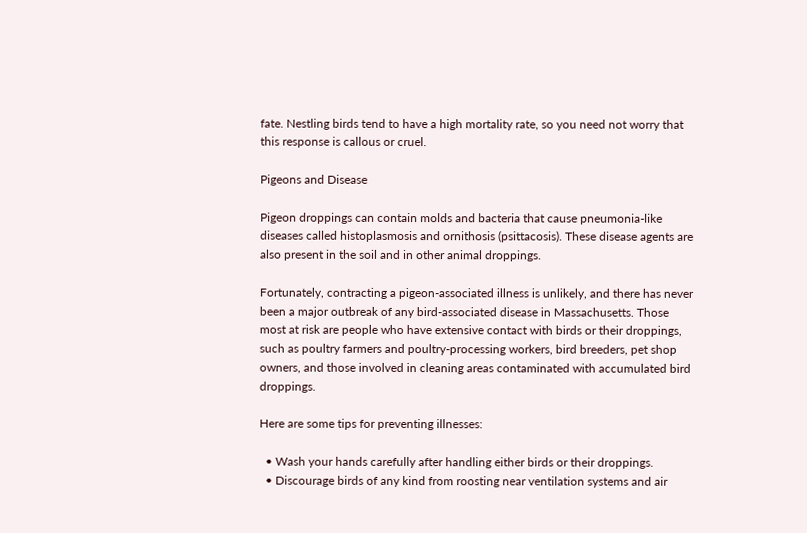fate. Nestling birds tend to have a high mortality rate, so you need not worry that this response is callous or cruel.

Pigeons and Disease

Pigeon droppings can contain molds and bacteria that cause pneumonia-like diseases called histoplasmosis and ornithosis (psittacosis). These disease agents are also present in the soil and in other animal droppings.

Fortunately, contracting a pigeon-associated illness is unlikely, and there has never been a major outbreak of any bird-associated disease in Massachusetts. Those most at risk are people who have extensive contact with birds or their droppings, such as poultry farmers and poultry-processing workers, bird breeders, pet shop owners, and those involved in cleaning areas contaminated with accumulated bird droppings.

Here are some tips for preventing illnesses:

  • Wash your hands carefully after handling either birds or their droppings.
  • Discourage birds of any kind from roosting near ventilation systems and air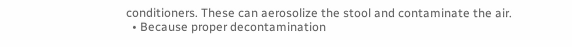conditioners. These can aerosolize the stool and contaminate the air.
  • Because proper decontamination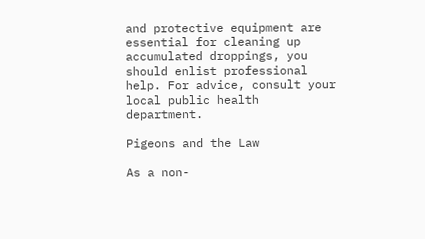and protective equipment are essential for cleaning up accumulated droppings, you should enlist professional help. For advice, consult your local public health department.

Pigeons and the Law

As a non-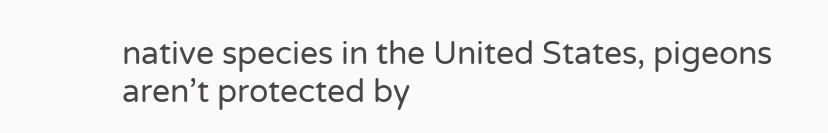native species in the United States, pigeons aren’t protected by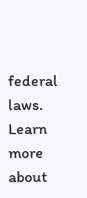federal laws. Learn more about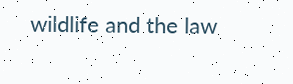wildlife and the law